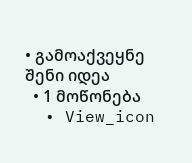• გამოაქვეყნე შენი იდეა
  • 1 მოწონება
  • View_icon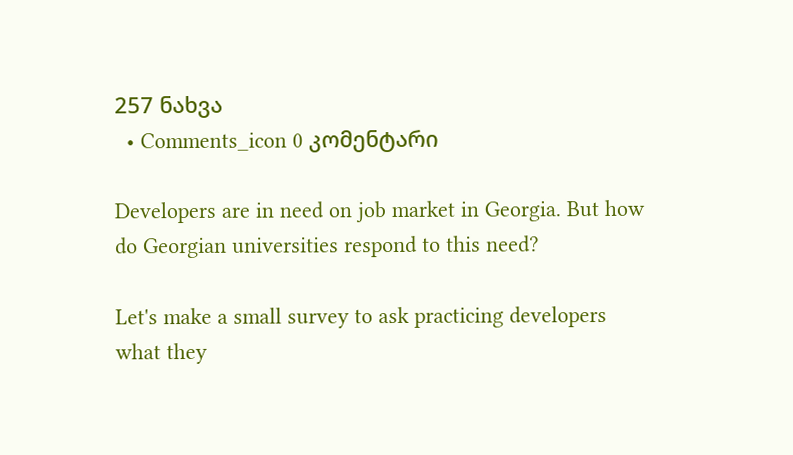257 ნახვა
  • Comments_icon 0 კომენტარი

Developers are in need on job market in Georgia. But how do Georgian universities respond to this need?

Let's make a small survey to ask practicing developers what they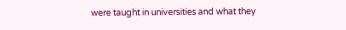were taught in universities and what they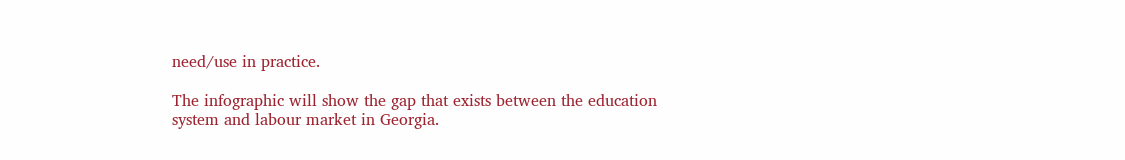need/use in practice.

The infographic will show the gap that exists between the education system and labour market in Georgia.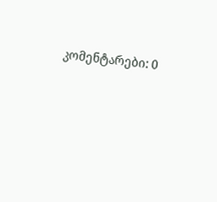კომენტარები: 0